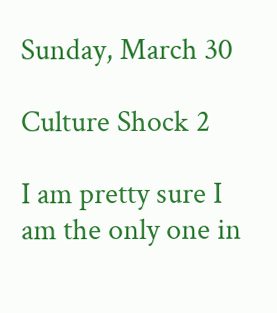Sunday, March 30

Culture Shock 2

I am pretty sure I am the only one in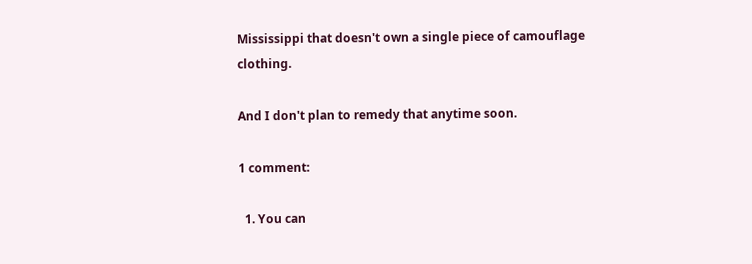Mississippi that doesn't own a single piece of camouflage clothing.

And I don't plan to remedy that anytime soon.

1 comment:

  1. You can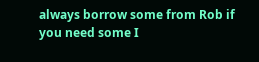always borrow some from Rob if you need some I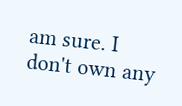am sure. I don't own any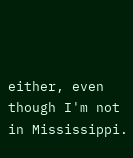either, even though I'm not in Mississippi.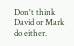Don't think David or Mark do either.